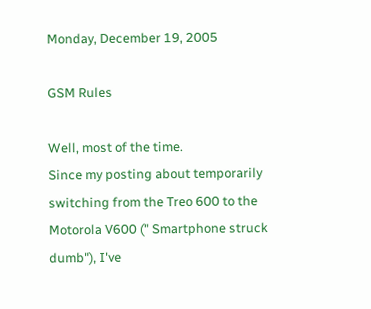Monday, December 19, 2005

GSM Rules

Well, most of the time.
Since my posting about temporarily switching from the Treo 600 to the Motorola V600 (" Smartphone struck dumb"), I've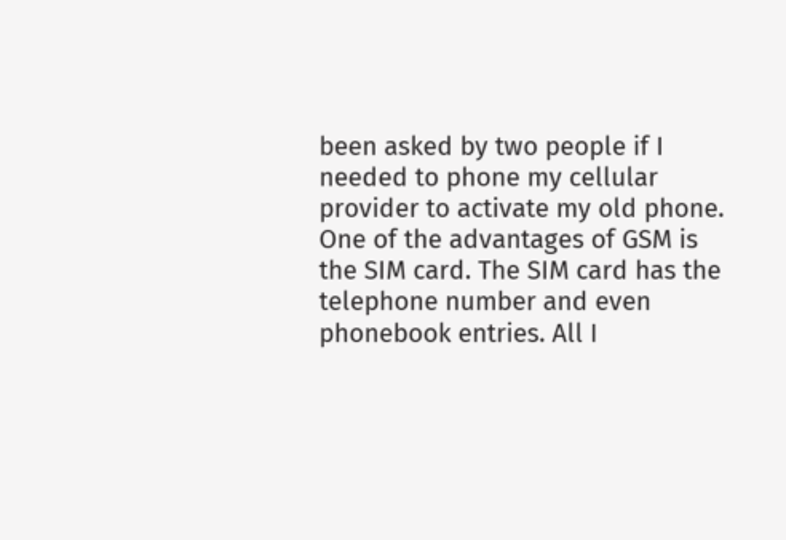been asked by two people if I needed to phone my cellular provider to activate my old phone. One of the advantages of GSM is the SIM card. The SIM card has the telephone number and even phonebook entries. All I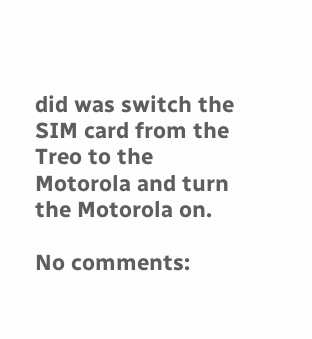did was switch the SIM card from the Treo to the Motorola and turn the Motorola on.

No comments: